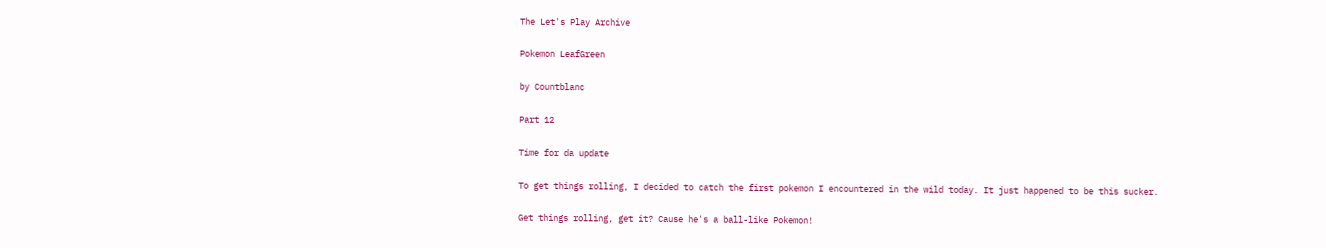The Let's Play Archive

Pokemon LeafGreen

by Countblanc

Part 12

Time for da update

To get things rolling, I decided to catch the first pokemon I encountered in the wild today. It just happened to be this sucker.

Get things rolling, get it? Cause he's a ball-like Pokemon!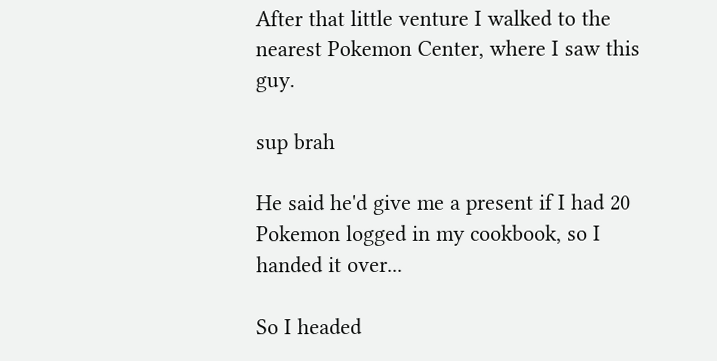After that little venture I walked to the nearest Pokemon Center, where I saw this guy.

sup brah

He said he'd give me a present if I had 20 Pokemon logged in my cookbook, so I handed it over...

So I headed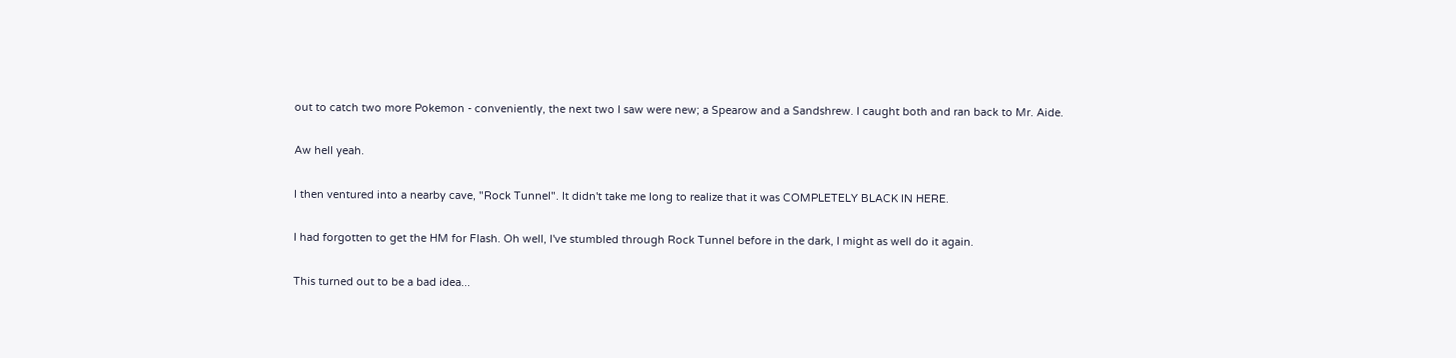out to catch two more Pokemon - conveniently, the next two I saw were new; a Spearow and a Sandshrew. I caught both and ran back to Mr. Aide.

Aw hell yeah.

I then ventured into a nearby cave, "Rock Tunnel". It didn't take me long to realize that it was COMPLETELY BLACK IN HERE.

I had forgotten to get the HM for Flash. Oh well, I've stumbled through Rock Tunnel before in the dark, I might as well do it again.

This turned out to be a bad idea...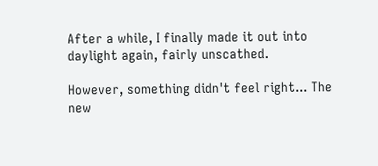After a while, I finally made it out into daylight again, fairly unscathed.

However, something didn't feel right... The new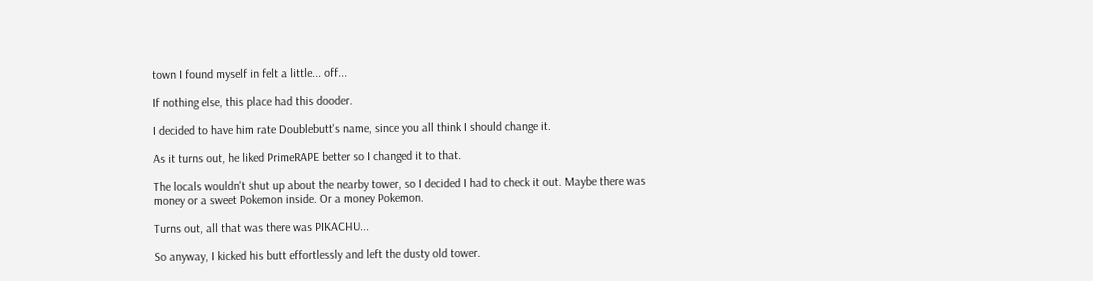town I found myself in felt a little... off...

If nothing else, this place had this dooder.

I decided to have him rate Doublebutt's name, since you all think I should change it.

As it turns out, he liked PrimeRAPE better so I changed it to that.

The locals wouldn't shut up about the nearby tower, so I decided I had to check it out. Maybe there was money or a sweet Pokemon inside. Or a money Pokemon.

Turns out, all that was there was PIKACHU...

So anyway, I kicked his butt effortlessly and left the dusty old tower.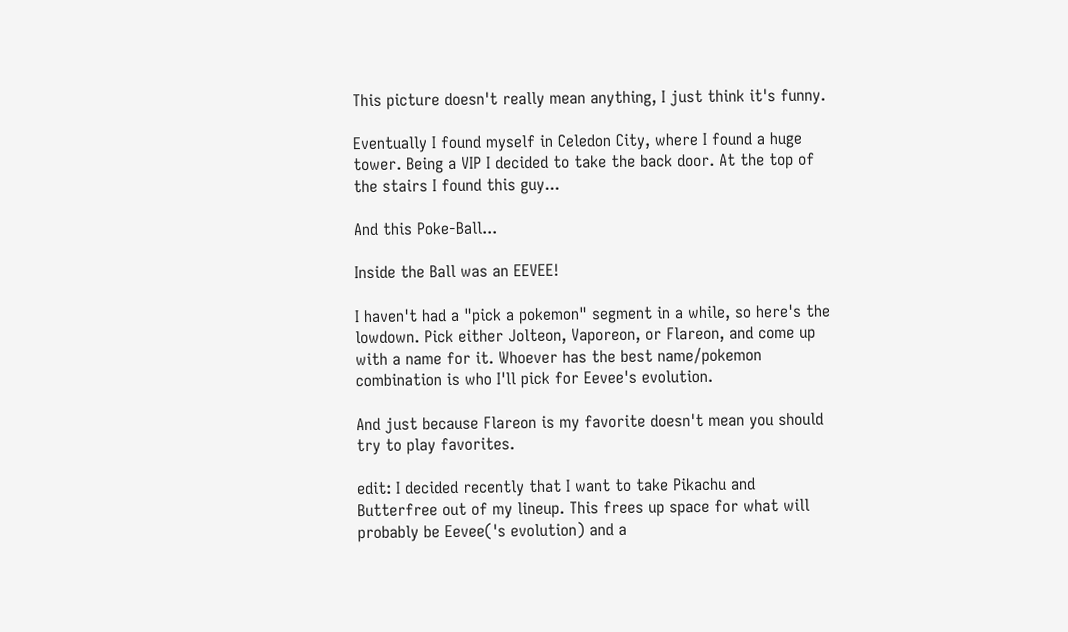This picture doesn't really mean anything, I just think it's funny.

Eventually I found myself in Celedon City, where I found a huge tower. Being a VIP I decided to take the back door. At the top of the stairs I found this guy...

And this Poke-Ball...

Inside the Ball was an EEVEE!

I haven't had a "pick a pokemon" segment in a while, so here's the lowdown. Pick either Jolteon, Vaporeon, or Flareon, and come up with a name for it. Whoever has the best name/pokemon combination is who I'll pick for Eevee's evolution.

And just because Flareon is my favorite doesn't mean you should try to play favorites.

edit: I decided recently that I want to take Pikachu and Butterfree out of my lineup. This frees up space for what will probably be Eevee('s evolution) and a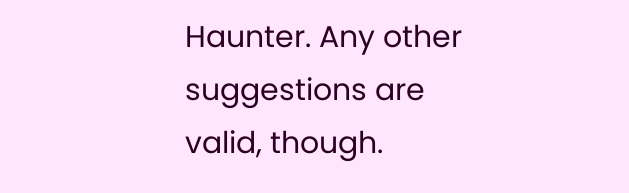Haunter. Any other suggestions are valid, though.